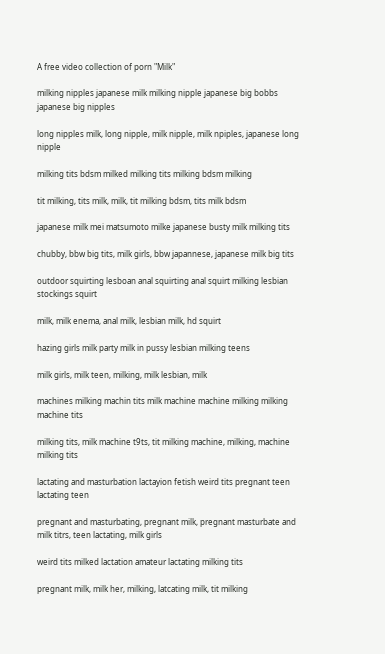A free video collection of porn "Milk"

milking nipples japanese milk milking nipple japanese big bobbs japanese big nipples

long nipples milk, long nipple, milk nipple, milk npiples, japanese long nipple

milking tits bdsm milked milking tits milking bdsm milking

tit milking, tits milk, milk, tit milking bdsm, tits milk bdsm

japanese milk mei matsumoto milke japanese busty milk milking tits

chubby, bbw big tits, milk girls, bbw japannese, japanese milk big tits

outdoor squirting lesboan anal squirting anal squirt milking lesbian stockings squirt

milk, milk enema, anal milk, lesbian milk, hd squirt

hazing girls milk party milk in pussy lesbian milking teens

milk girls, milk teen, milking, milk lesbian, milk

machines milking machin tits milk machine machine milking milking machine tits

milking tits, milk machine t9ts, tit milking machine, milking, machine milking tits

lactating and masturbation lactayion fetish weird tits pregnant teen lactating teen

pregnant and masturbating, pregnant milk, pregnant masturbate and milk titrs, teen lactating, milk girls

weird tits milked lactation amateur lactating milking tits

pregnant milk, milk her, milking, latcating milk, tit milking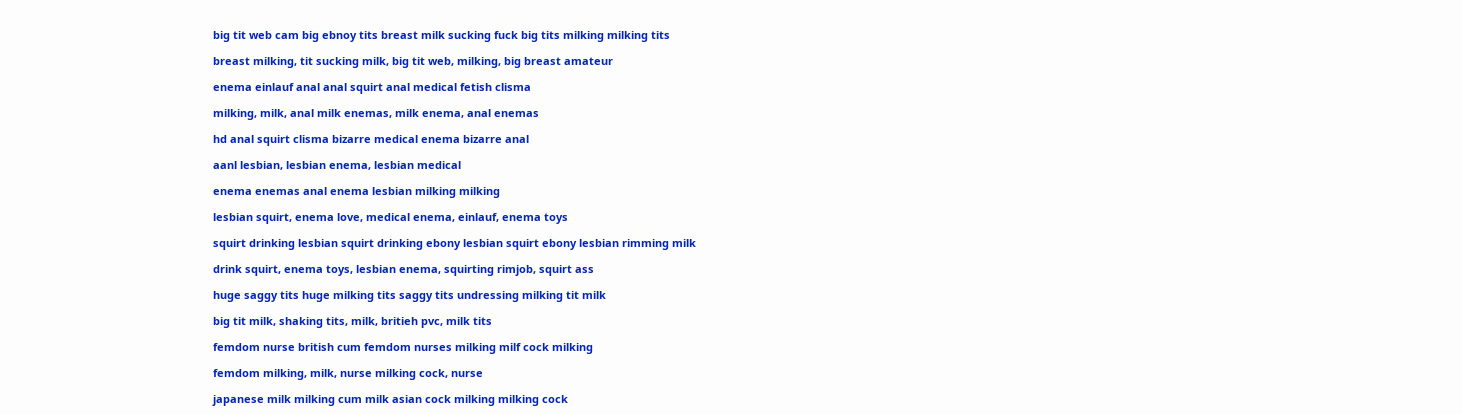big tit web cam big ebnoy tits breast milk sucking fuck big tits milking milking tits

breast milking, tit sucking milk, big tit web, milking, big breast amateur

enema einlauf anal anal squirt anal medical fetish clisma

milking, milk, anal milk enemas, milk enema, anal enemas

hd anal squirt clisma bizarre medical enema bizarre anal

aanl lesbian, lesbian enema, lesbian medical

enema enemas anal enema lesbian milking milking

lesbian squirt, enema love, medical enema, einlauf, enema toys

squirt drinking lesbian squirt drinking ebony lesbian squirt ebony lesbian rimming milk

drink squirt, enema toys, lesbian enema, squirting rimjob, squirt ass

huge saggy tits huge milking tits saggy tits undressing milking tit milk

big tit milk, shaking tits, milk, britieh pvc, milk tits

femdom nurse british cum femdom nurses milking milf cock milking

femdom milking, milk, nurse milking cock, nurse

japanese milk milking cum milk asian cock milking milking cock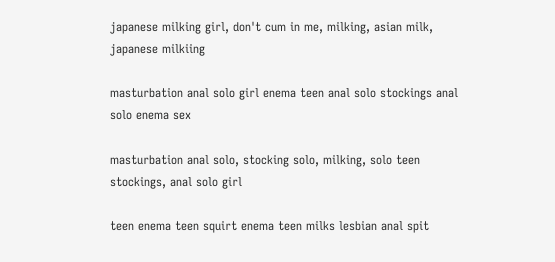japanese milking girl, don't cum in me, milking, asian milk, japanese milkiing

masturbation anal solo girl enema teen anal solo stockings anal solo enema sex

masturbation anal solo, stocking solo, milking, solo teen stockings, anal solo girl

teen enema teen squirt enema teen milks lesbian anal spit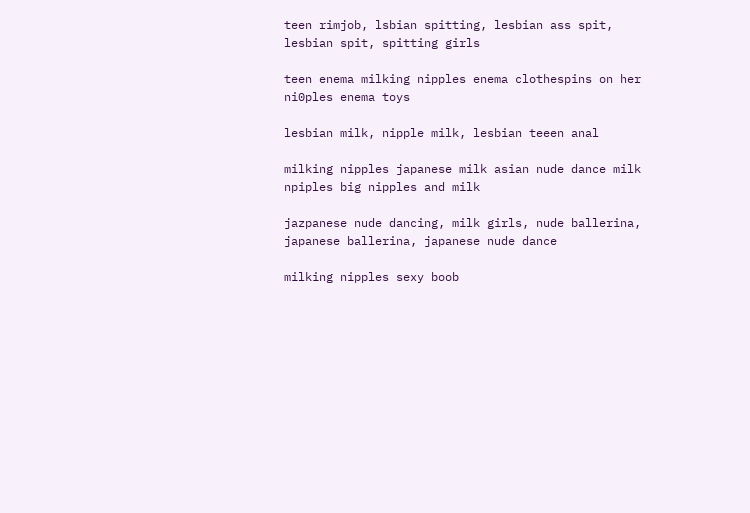teen rimjob, lsbian spitting, lesbian ass spit, lesbian spit, spitting girls

teen enema milking nipples enema clothespins on her ni0ples enema toys

lesbian milk, nipple milk, lesbian teeen anal

milking nipples japanese milk asian nude dance milk npiples big nipples and milk

jazpanese nude dancing, milk girls, nude ballerina, japanese ballerina, japanese nude dance

milking nipples sexy boob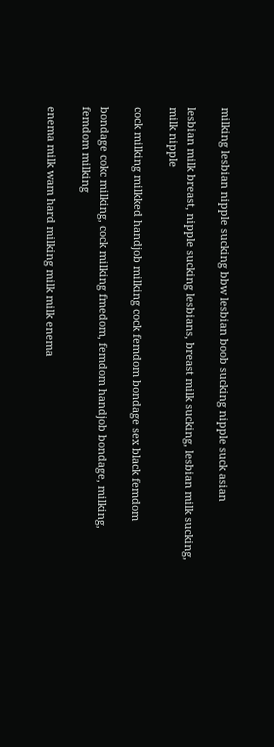milking lesbian nipple sucking bbw lesbian boob sucking nipple suck asian

lesbian milk breast, nipple sucking lesbians, breast milk sucking, lesbian milk sucking, milk nipple

cock milking milkked handjob milking cock femdom bondage sex black femdom

bondage cokc milking, cock milking fmedom, femdom handjob bondage, milking, femdom milking

enema milk wam hard milking milk milk enema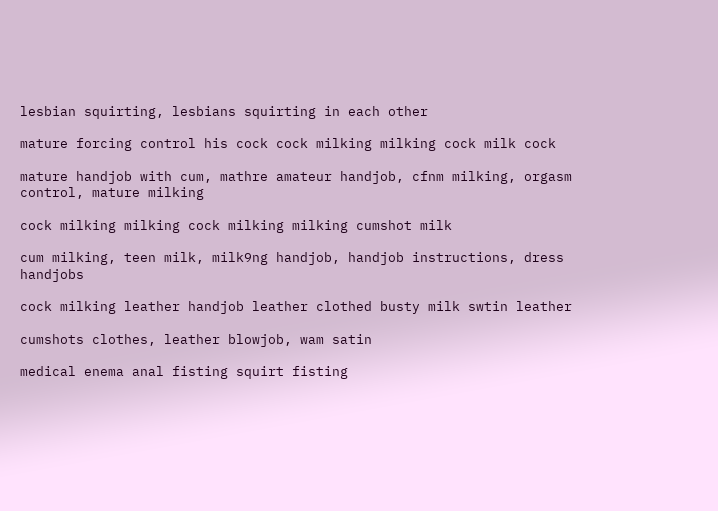lesbian squirting, lesbians squirting in each other

mature forcing control his cock cock milking milking cock milk cock

mature handjob with cum, mathre amateur handjob, cfnm milking, orgasm control, mature milking

cock milking milking cock milking milking cumshot milk

cum milking, teen milk, milk9ng handjob, handjob instructions, dress handjobs

cock milking leather handjob leather clothed busty milk swtin leather

cumshots clothes, leather blowjob, wam satin

medical enema anal fisting squirt fisting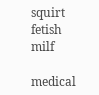squirt fetish milf

medical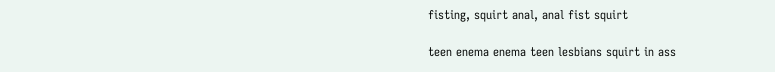fisting, squirt anal, anal fist squirt

teen enema enema teen lesbians squirt in ass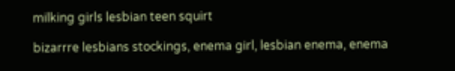milking girls lesbian teen squirt

bizarrre lesbians stockings, enema girl, lesbian enema, enema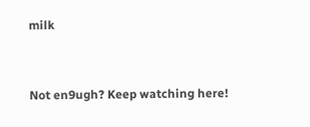milk


Not en9ugh? Keep watching here!